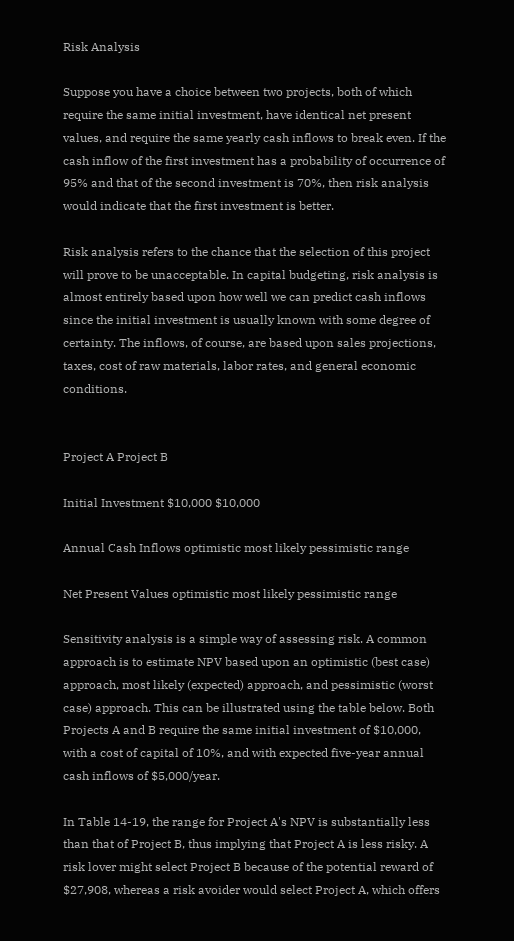Risk Analysis

Suppose you have a choice between two projects, both of which require the same initial investment, have identical net present values, and require the same yearly cash inflows to break even. If the cash inflow of the first investment has a probability of occurrence of 95% and that of the second investment is 70%, then risk analysis would indicate that the first investment is better.

Risk analysis refers to the chance that the selection of this project will prove to be unacceptable. In capital budgeting, risk analysis is almost entirely based upon how well we can predict cash inflows since the initial investment is usually known with some degree of certainty. The inflows, of course, are based upon sales projections, taxes, cost of raw materials, labor rates, and general economic conditions.


Project A Project B

Initial Investment $10,000 $10,000

Annual Cash Inflows optimistic most likely pessimistic range

Net Present Values optimistic most likely pessimistic range

Sensitivity analysis is a simple way of assessing risk. A common approach is to estimate NPV based upon an optimistic (best case) approach, most likely (expected) approach, and pessimistic (worst case) approach. This can be illustrated using the table below. Both Projects A and B require the same initial investment of $10,000, with a cost of capital of 10%, and with expected five-year annual cash inflows of $5,000/year.

In Table 14-19, the range for Project A's NPV is substantially less than that of Project B, thus implying that Project A is less risky. A risk lover might select Project B because of the potential reward of $27,908, whereas a risk avoider would select Project A, which offers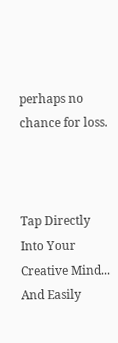perhaps no chance for loss.



Tap Directly Into Your Creative Mind... And Easily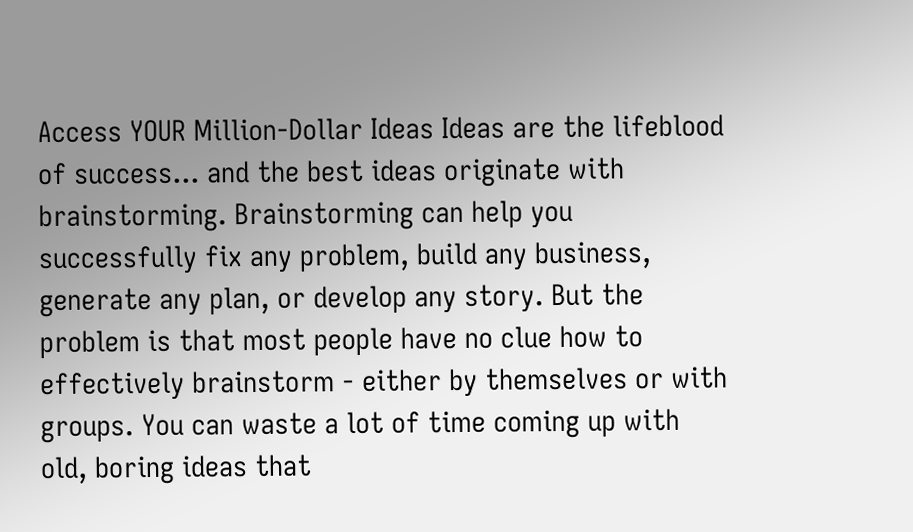Access YOUR Million-Dollar Ideas Ideas are the lifeblood of success... and the best ideas originate with brainstorming. Brainstorming can help you successfully fix any problem, build any business, generate any plan, or develop any story. But the problem is that most people have no clue how to effectively brainstorm - either by themselves or with groups. You can waste a lot of time coming up with old, boring ideas that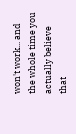won't work... and the whole time you actually believe that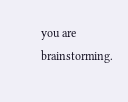you are brainstorming.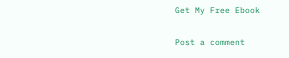Get My Free Ebook

Post a comment